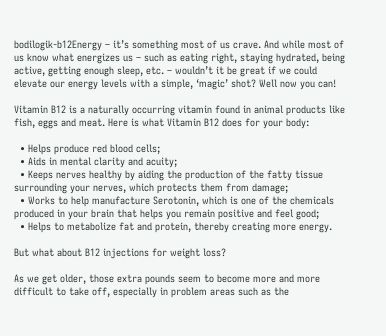bodilogik-b12Energy – it’s something most of us crave. And while most of us know what energizes us – such as eating right, staying hydrated, being active, getting enough sleep, etc. – wouldn’t it be great if we could elevate our energy levels with a simple, ‘magic’ shot? Well now you can!

Vitamin B12 is a naturally occurring vitamin found in animal products like fish, eggs and meat. Here is what Vitamin B12 does for your body:

  • Helps produce red blood cells;
  • Aids in mental clarity and acuity;
  • Keeps nerves healthy by aiding the production of the fatty tissue surrounding your nerves, which protects them from damage;
  • Works to help manufacture Serotonin, which is one of the chemicals produced in your brain that helps you remain positive and feel good;
  • Helps to metabolize fat and protein, thereby creating more energy.

But what about B12 injections for weight loss?

As we get older, those extra pounds seem to become more and more difficult to take off, especially in problem areas such as the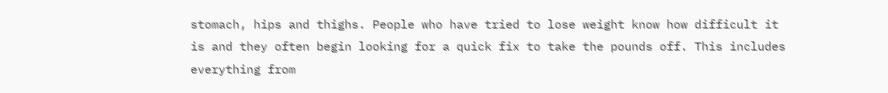stomach, hips and thighs. People who have tried to lose weight know how difficult it is and they often begin looking for a quick fix to take the pounds off. This includes everything from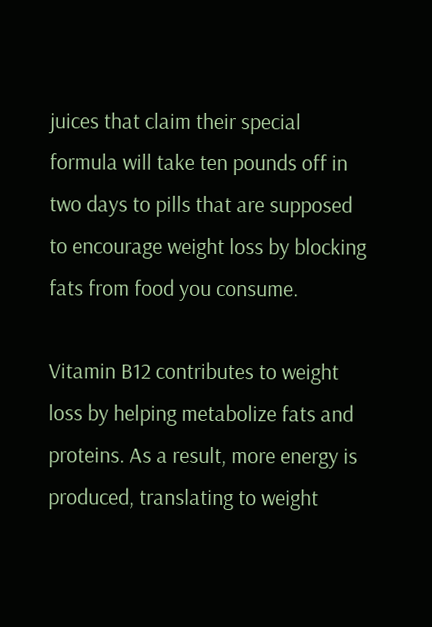juices that claim their special formula will take ten pounds off in two days to pills that are supposed to encourage weight loss by blocking fats from food you consume.

Vitamin B12 contributes to weight loss by helping metabolize fats and proteins. As a result, more energy is produced, translating to weight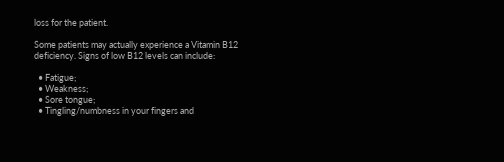loss for the patient.

Some patients may actually experience a Vitamin B12 deficiency. Signs of low B12 levels can include:

  • Fatigue;
  • Weakness;
  • Sore tongue;
  • Tingling/numbness in your fingers and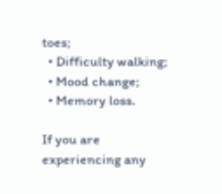toes;
  • Difficulty walking;
  • Mood change;
  • Memory loss.

If you are experiencing any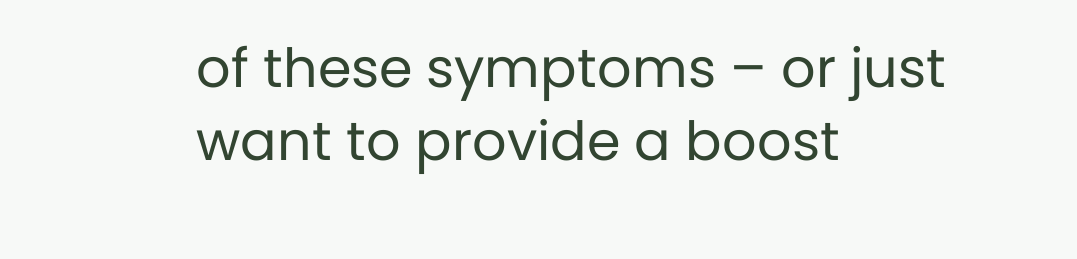of these symptoms – or just want to provide a boost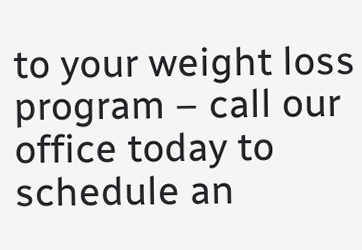to your weight loss program – call our office today to schedule an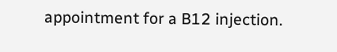appointment for a B12 injection.